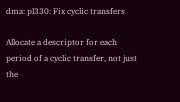dma: pl330: Fix cyclic transfers

Allocate a descriptor for each period of a cyclic transfer, not just the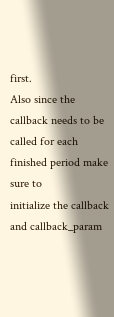first.
Also since the callback needs to be called for each finished period make sure to
initialize the callback and callback_param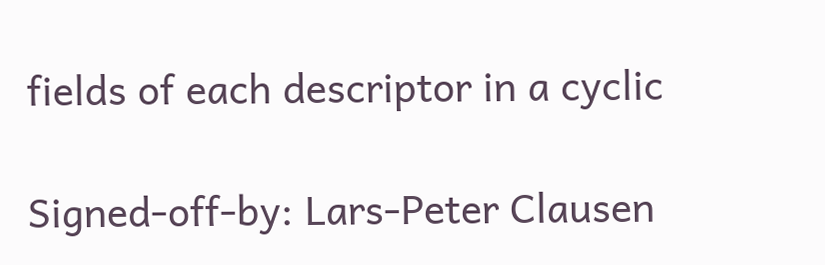fields of each descriptor in a cyclic

Signed-off-by: Lars-Peter Clausen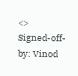<>
Signed-off-by: Vinod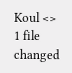Koul <>
1 file changed